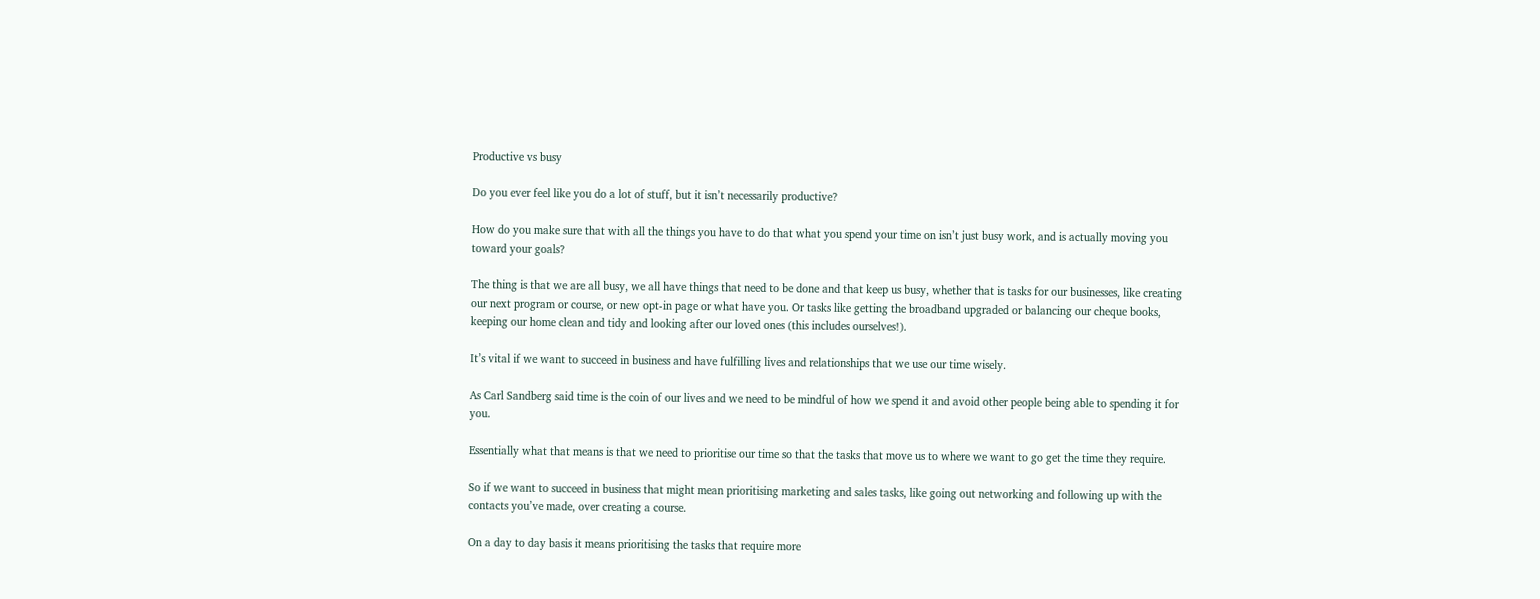Productive vs busy

Do you ever feel like you do a lot of stuff, but it isn’t necessarily productive?

How do you make sure that with all the things you have to do that what you spend your time on isn’t just busy work, and is actually moving you toward your goals?

The thing is that we are all busy, we all have things that need to be done and that keep us busy, whether that is tasks for our businesses, like creating our next program or course, or new opt-in page or what have you. Or tasks like getting the broadband upgraded or balancing our cheque books, keeping our home clean and tidy and looking after our loved ones (this includes ourselves!).

It’s vital if we want to succeed in business and have fulfilling lives and relationships that we use our time wisely.

As Carl Sandberg said time is the coin of our lives and we need to be mindful of how we spend it and avoid other people being able to spending it for you.

Essentially what that means is that we need to prioritise our time so that the tasks that move us to where we want to go get the time they require.

So if we want to succeed in business that might mean prioritising marketing and sales tasks, like going out networking and following up with the contacts you’ve made, over creating a course.

On a day to day basis it means prioritising the tasks that require more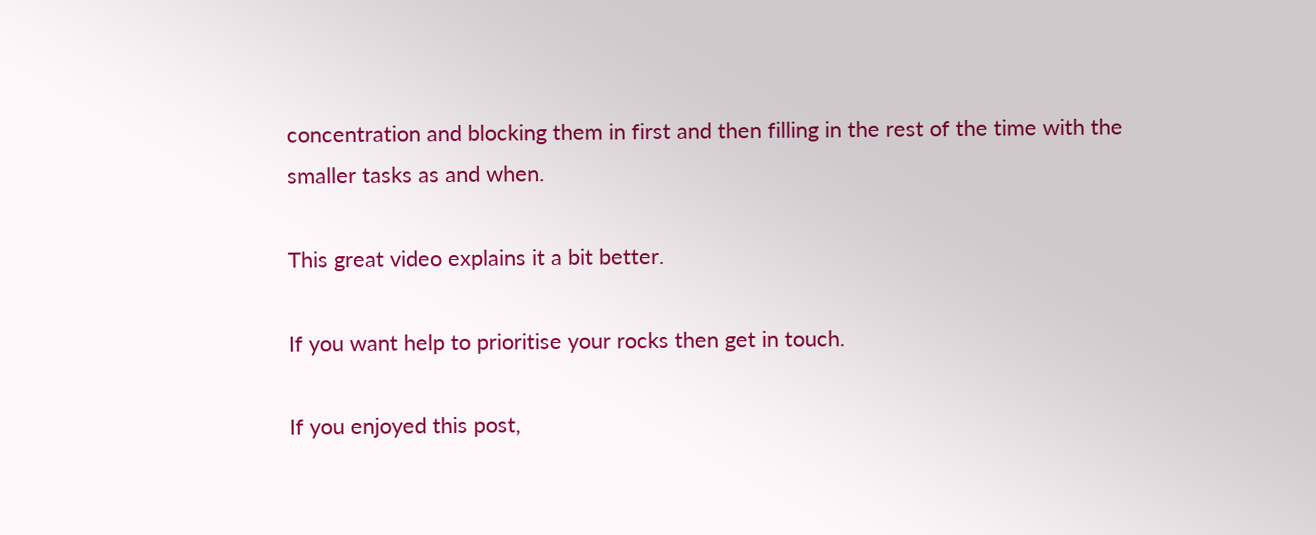concentration and blocking them in first and then filling in the rest of the time with the smaller tasks as and when.

This great video explains it a bit better.

If you want help to prioritise your rocks then get in touch.

If you enjoyed this post,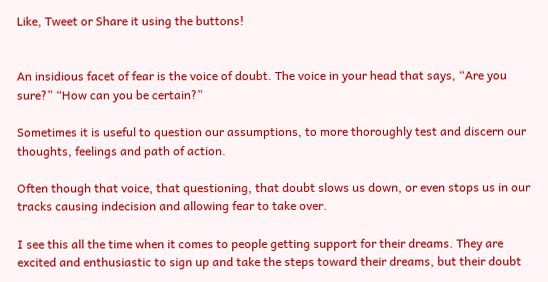Like, Tweet or Share it using the buttons!


An insidious facet of fear is the voice of doubt. The voice in your head that says, “Are you sure?” “How can you be certain?”

Sometimes it is useful to question our assumptions, to more thoroughly test and discern our thoughts, feelings and path of action.

Often though that voice, that questioning, that doubt slows us down, or even stops us in our tracks causing indecision and allowing fear to take over.

I see this all the time when it comes to people getting support for their dreams. They are excited and enthusiastic to sign up and take the steps toward their dreams, but their doubt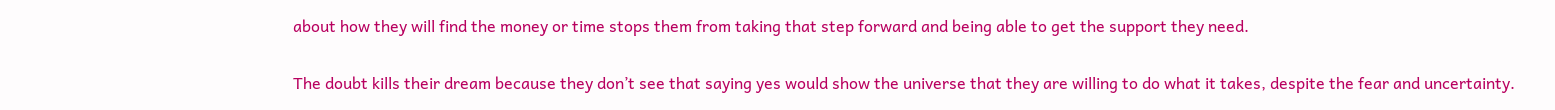about how they will find the money or time stops them from taking that step forward and being able to get the support they need.

The doubt kills their dream because they don’t see that saying yes would show the universe that they are willing to do what it takes, despite the fear and uncertainty.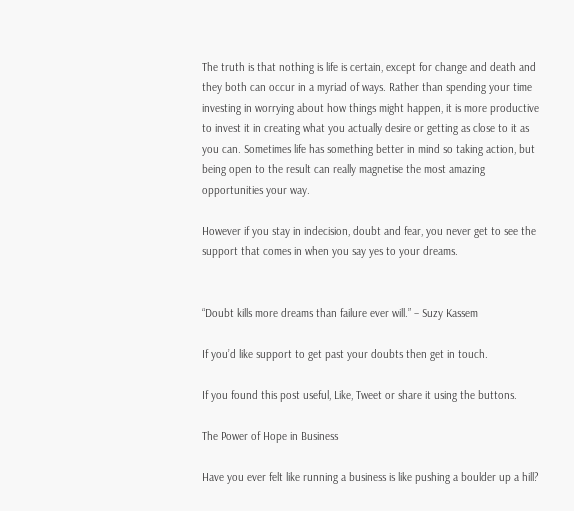The truth is that nothing is life is certain, except for change and death and they both can occur in a myriad of ways. Rather than spending your time investing in worrying about how things might happen, it is more productive to invest it in creating what you actually desire or getting as close to it as you can. Sometimes life has something better in mind so taking action, but being open to the result can really magnetise the most amazing opportunities your way.

However if you stay in indecision, doubt and fear, you never get to see the support that comes in when you say yes to your dreams.


“Doubt kills more dreams than failure ever will.” – Suzy Kassem

If you’d like support to get past your doubts then get in touch.

If you found this post useful, Like, Tweet or share it using the buttons.

The Power of Hope in Business

Have you ever felt like running a business is like pushing a boulder up a hill?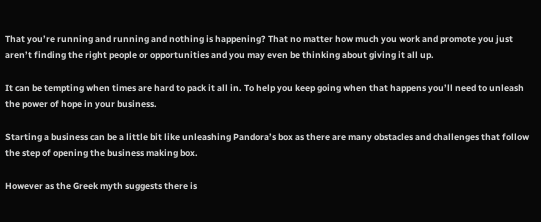That you’re running and running and nothing is happening? That no matter how much you work and promote you just aren’t finding the right people or opportunities and you may even be thinking about giving it all up.

It can be tempting when times are hard to pack it all in. To help you keep going when that happens you’ll need to unleash the power of hope in your business.

Starting a business can be a little bit like unleashing Pandora’s box as there are many obstacles and challenges that follow the step of opening the business making box.

However as the Greek myth suggests there is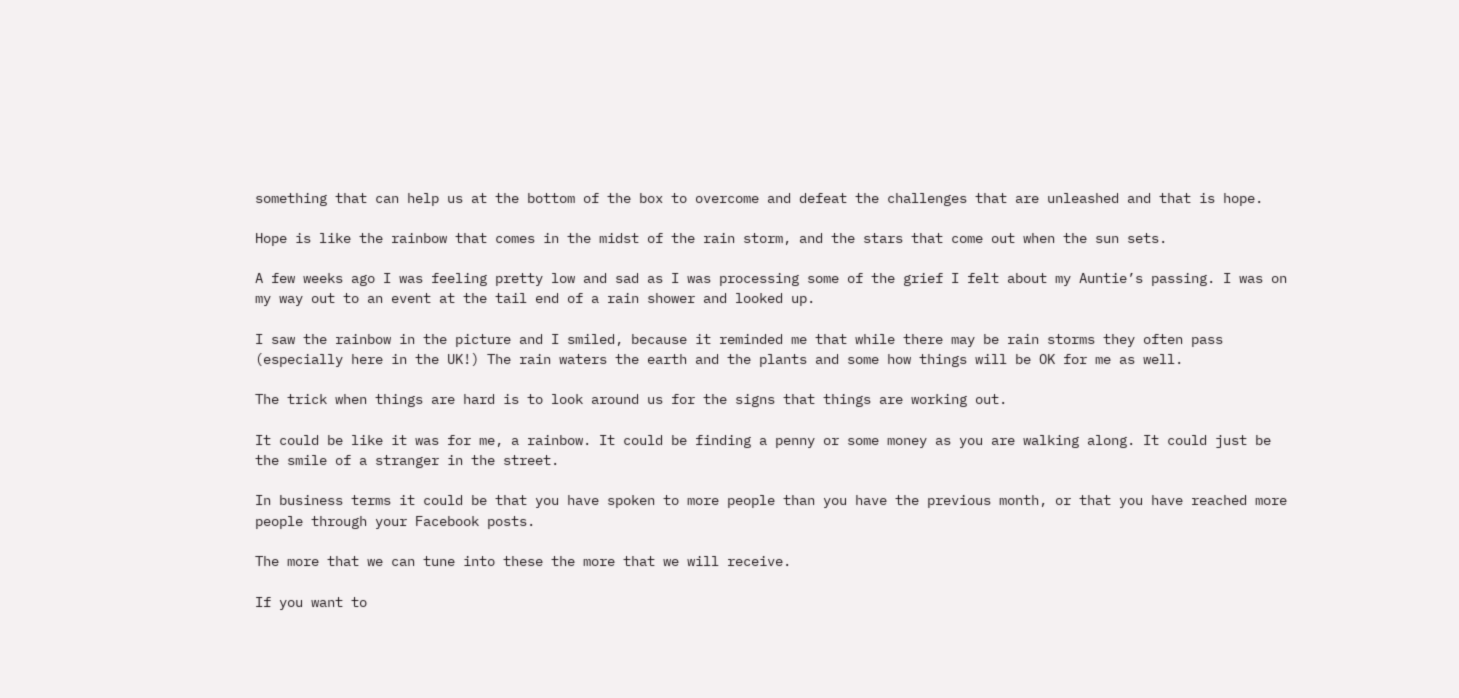something that can help us at the bottom of the box to overcome and defeat the challenges that are unleashed and that is hope.

Hope is like the rainbow that comes in the midst of the rain storm, and the stars that come out when the sun sets.

A few weeks ago I was feeling pretty low and sad as I was processing some of the grief I felt about my Auntie’s passing. I was on my way out to an event at the tail end of a rain shower and looked up.

I saw the rainbow in the picture and I smiled, because it reminded me that while there may be rain storms they often pass (especially here in the UK!) The rain waters the earth and the plants and some how things will be OK for me as well.

The trick when things are hard is to look around us for the signs that things are working out.

It could be like it was for me, a rainbow. It could be finding a penny or some money as you are walking along. It could just be the smile of a stranger in the street.

In business terms it could be that you have spoken to more people than you have the previous month, or that you have reached more people through your Facebook posts.

The more that we can tune into these the more that we will receive.

If you want to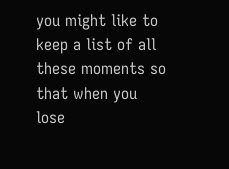you might like to keep a list of all these moments so that when you lose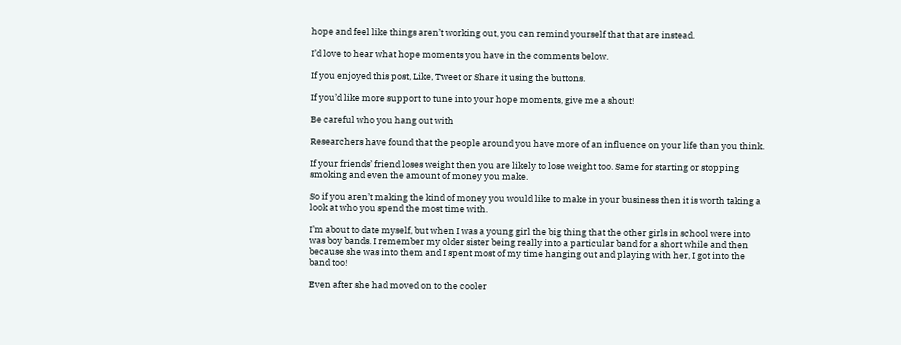hope and feel like things aren’t working out, you can remind yourself that that are instead.

I’d love to hear what hope moments you have in the comments below.

If you enjoyed this post, Like, Tweet or Share it using the buttons.

If you’d like more support to tune into your hope moments, give me a shout!

Be careful who you hang out with

Researchers have found that the people around you have more of an influence on your life than you think.

If your friends’ friend loses weight then you are likely to lose weight too. Same for starting or stopping smoking and even the amount of money you make.

So if you aren’t making the kind of money you would like to make in your business then it is worth taking a look at who you spend the most time with.

I’m about to date myself, but when I was a young girl the big thing that the other girls in school were into was boy bands. I remember my older sister being really into a particular band for a short while and then because she was into them and I spent most of my time hanging out and playing with her, I got into the band too!

Even after she had moved on to the cooler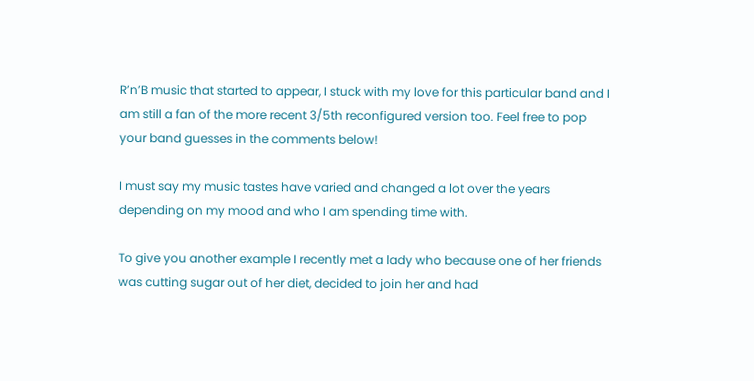R’n’B music that started to appear, I stuck with my love for this particular band and I am still a fan of the more recent 3/5th reconfigured version too. Feel free to pop your band guesses in the comments below!

I must say my music tastes have varied and changed a lot over the years depending on my mood and who I am spending time with.

To give you another example I recently met a lady who because one of her friends was cutting sugar out of her diet, decided to join her and had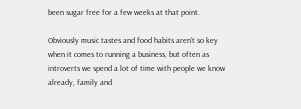been sugar free for a few weeks at that point.

Obviously music tastes and food habits aren’t so key when it comes to running a business, but often as introverts we spend a lot of time with people we know already, family and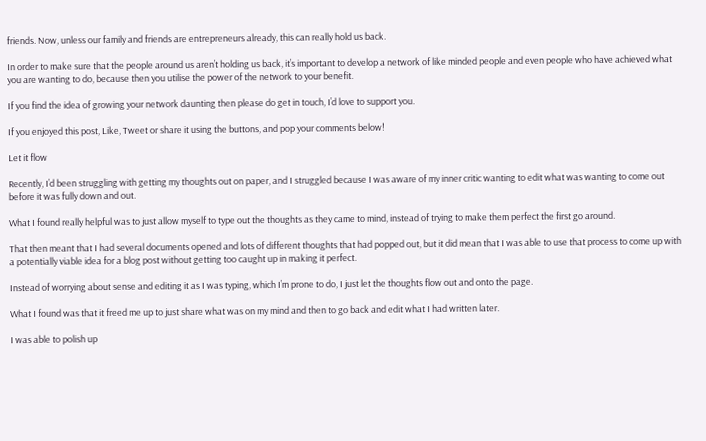friends. Now, unless our family and friends are entrepreneurs already, this can really hold us back.

In order to make sure that the people around us aren’t holding us back, it’s important to develop a network of like minded people and even people who have achieved what you are wanting to do, because then you utilise the power of the network to your benefit.

If you find the idea of growing your network daunting then please do get in touch, I’d love to support you.

If you enjoyed this post, Like, Tweet or share it using the buttons, and pop your comments below!

Let it flow

Recently, I’d been struggling with getting my thoughts out on paper, and I struggled because I was aware of my inner critic wanting to edit what was wanting to come out before it was fully down and out.

What I found really helpful was to just allow myself to type out the thoughts as they came to mind, instead of trying to make them perfect the first go around.

That then meant that I had several documents opened and lots of different thoughts that had popped out, but it did mean that I was able to use that process to come up with a potentially viable idea for a blog post without getting too caught up in making it perfect.

Instead of worrying about sense and editing it as I was typing, which I’m prone to do, I just let the thoughts flow out and onto the page.

What I found was that it freed me up to just share what was on my mind and then to go back and edit what I had written later.

I was able to polish up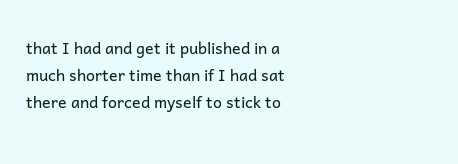that I had and get it published in a much shorter time than if I had sat there and forced myself to stick to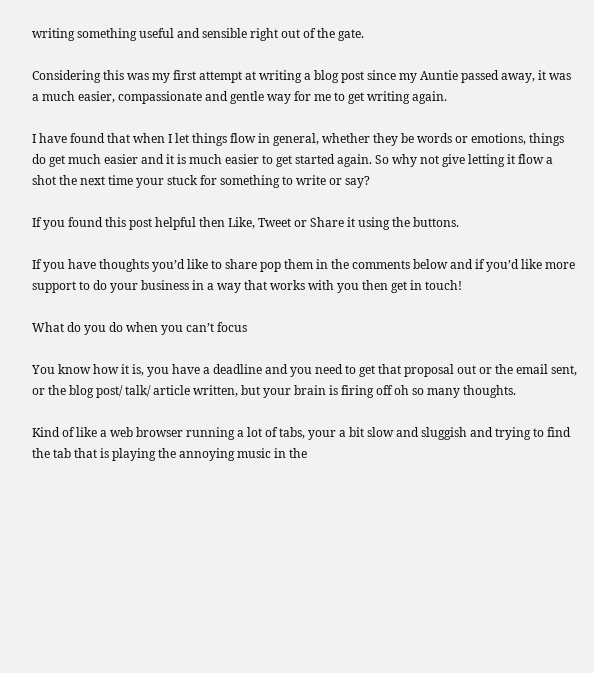writing something useful and sensible right out of the gate.

Considering this was my first attempt at writing a blog post since my Auntie passed away, it was a much easier, compassionate and gentle way for me to get writing again.

I have found that when I let things flow in general, whether they be words or emotions, things do get much easier and it is much easier to get started again. So why not give letting it flow a shot the next time your stuck for something to write or say?

If you found this post helpful then Like, Tweet or Share it using the buttons.

If you have thoughts you’d like to share pop them in the comments below and if you’d like more support to do your business in a way that works with you then get in touch!

What do you do when you can’t focus

You know how it is, you have a deadline and you need to get that proposal out or the email sent, or the blog post/ talk/ article written, but your brain is firing off oh so many thoughts.

Kind of like a web browser running a lot of tabs, your a bit slow and sluggish and trying to find the tab that is playing the annoying music in the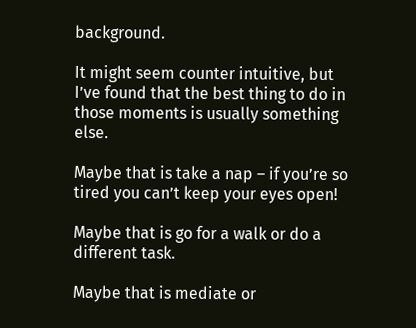background.

It might seem counter intuitive, but I’ve found that the best thing to do in those moments is usually something else.

Maybe that is take a nap – if you’re so tired you can’t keep your eyes open!

Maybe that is go for a walk or do a different task.

Maybe that is mediate or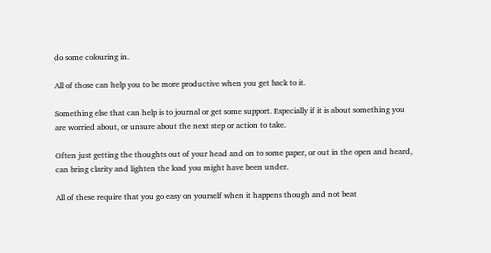do some colouring in.

All of those can help you to be more productive when you get back to it.

Something else that can help is to journal or get some support. Especially if it is about something you are worried about, or unsure about the next step or action to take.

Often just getting the thoughts out of your head and on to some paper, or out in the open and heard, can bring clarity and lighten the load you might have been under.

All of these require that you go easy on yourself when it happens though and not beat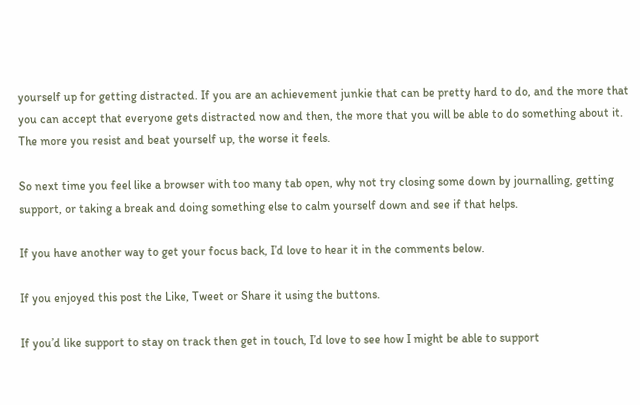yourself up for getting distracted. If you are an achievement junkie that can be pretty hard to do, and the more that you can accept that everyone gets distracted now and then, the more that you will be able to do something about it. The more you resist and beat yourself up, the worse it feels.

So next time you feel like a browser with too many tab open, why not try closing some down by journalling, getting support, or taking a break and doing something else to calm yourself down and see if that helps.

If you have another way to get your focus back, I’d love to hear it in the comments below.

If you enjoyed this post the Like, Tweet or Share it using the buttons.

If you’d like support to stay on track then get in touch, I’d love to see how I might be able to support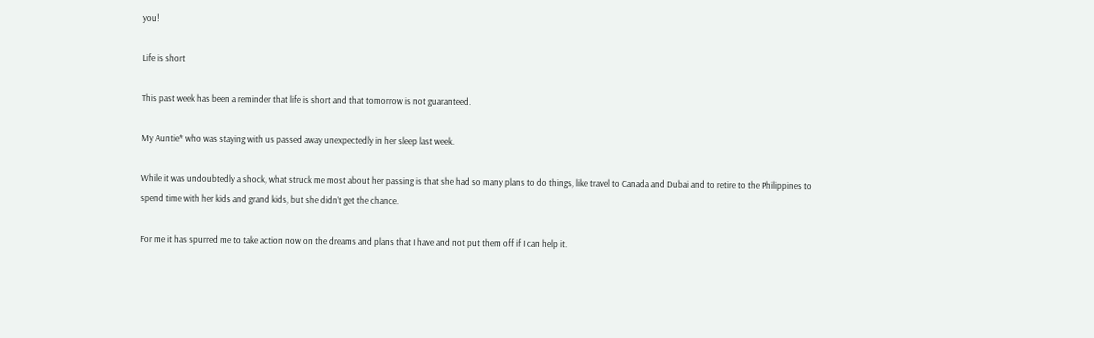you!

Life is short

This past week has been a reminder that life is short and that tomorrow is not guaranteed.

My Auntie* who was staying with us passed away unexpectedly in her sleep last week.

While it was undoubtedly a shock, what struck me most about her passing is that she had so many plans to do things, like travel to Canada and Dubai and to retire to the Philippines to spend time with her kids and grand kids, but she didn’t get the chance.

For me it has spurred me to take action now on the dreams and plans that I have and not put them off if I can help it.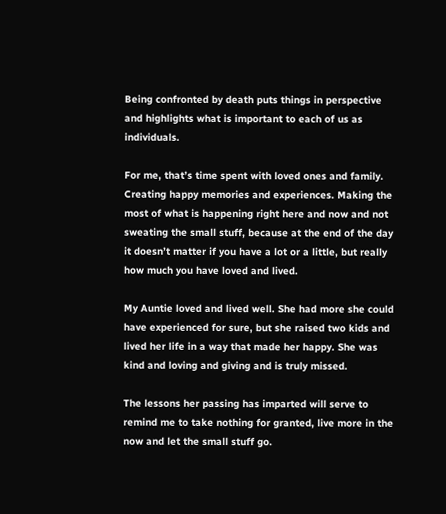Being confronted by death puts things in perspective and highlights what is important to each of us as individuals.

For me, that’s time spent with loved ones and family. Creating happy memories and experiences. Making the most of what is happening right here and now and not sweating the small stuff, because at the end of the day it doesn’t matter if you have a lot or a little, but really how much you have loved and lived.

My Auntie loved and lived well. She had more she could have experienced for sure, but she raised two kids and lived her life in a way that made her happy. She was kind and loving and giving and is truly missed.

The lessons her passing has imparted will serve to remind me to take nothing for granted, live more in the now and let the small stuff go.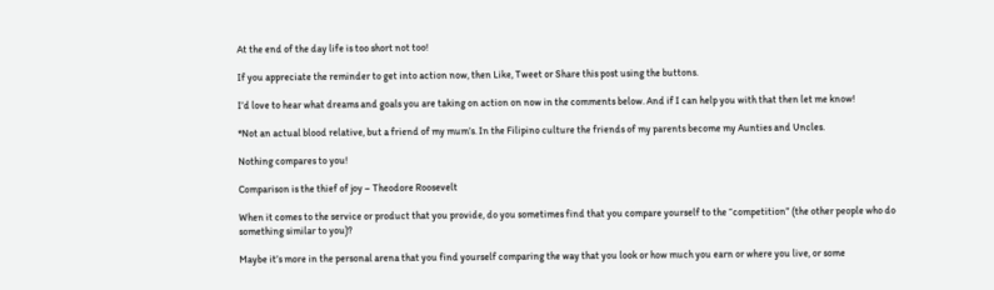At the end of the day life is too short not too!

If you appreciate the reminder to get into action now, then Like, Tweet or Share this post using the buttons.

I’d love to hear what dreams and goals you are taking on action on now in the comments below. And if I can help you with that then let me know!

*Not an actual blood relative, but a friend of my mum’s. In the Filipino culture the friends of my parents become my Aunties and Uncles.

Nothing compares to you!

Comparison is the thief of joy – Theodore Roosevelt

When it comes to the service or product that you provide, do you sometimes find that you compare yourself to the “competition” (the other people who do something similar to you)?

Maybe it’s more in the personal arena that you find yourself comparing the way that you look or how much you earn or where you live, or some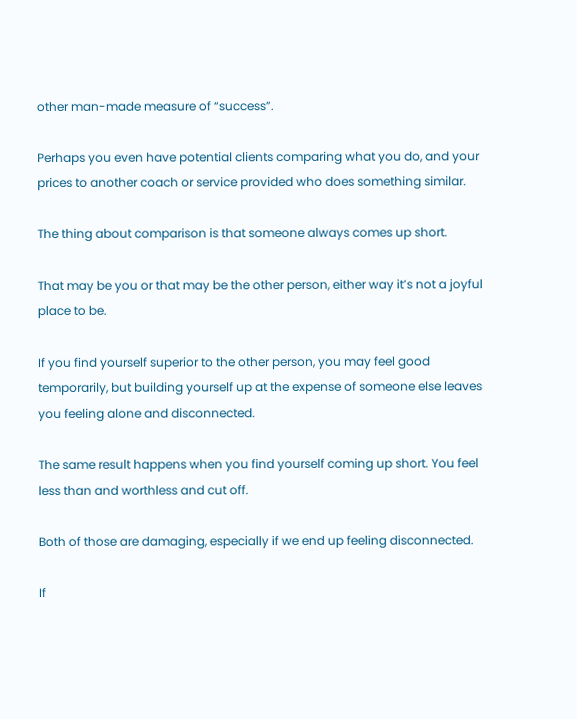other man-made measure of “success”.

Perhaps you even have potential clients comparing what you do, and your prices to another coach or service provided who does something similar.

The thing about comparison is that someone always comes up short.

That may be you or that may be the other person, either way it’s not a joyful place to be.

If you find yourself superior to the other person, you may feel good temporarily, but building yourself up at the expense of someone else leaves you feeling alone and disconnected.

The same result happens when you find yourself coming up short. You feel less than and worthless and cut off.

Both of those are damaging, especially if we end up feeling disconnected.

If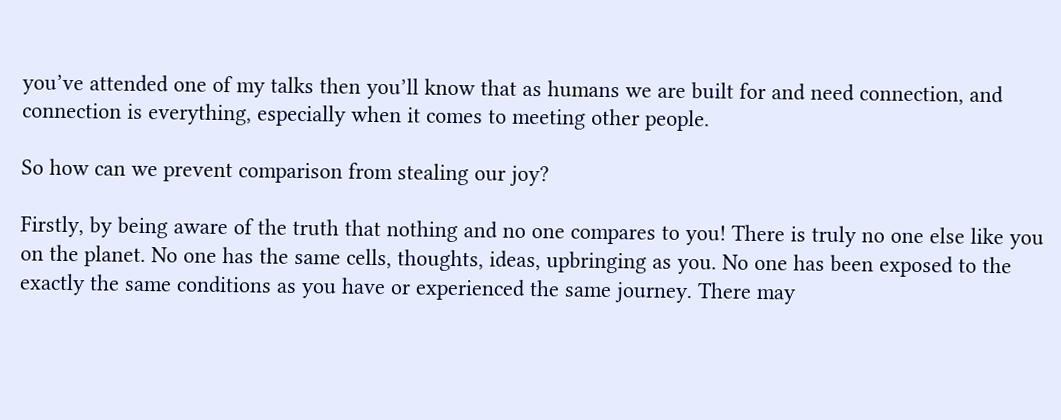you’ve attended one of my talks then you’ll know that as humans we are built for and need connection, and connection is everything, especially when it comes to meeting other people.

So how can we prevent comparison from stealing our joy?

Firstly, by being aware of the truth that nothing and no one compares to you! There is truly no one else like you on the planet. No one has the same cells, thoughts, ideas, upbringing as you. No one has been exposed to the exactly the same conditions as you have or experienced the same journey. There may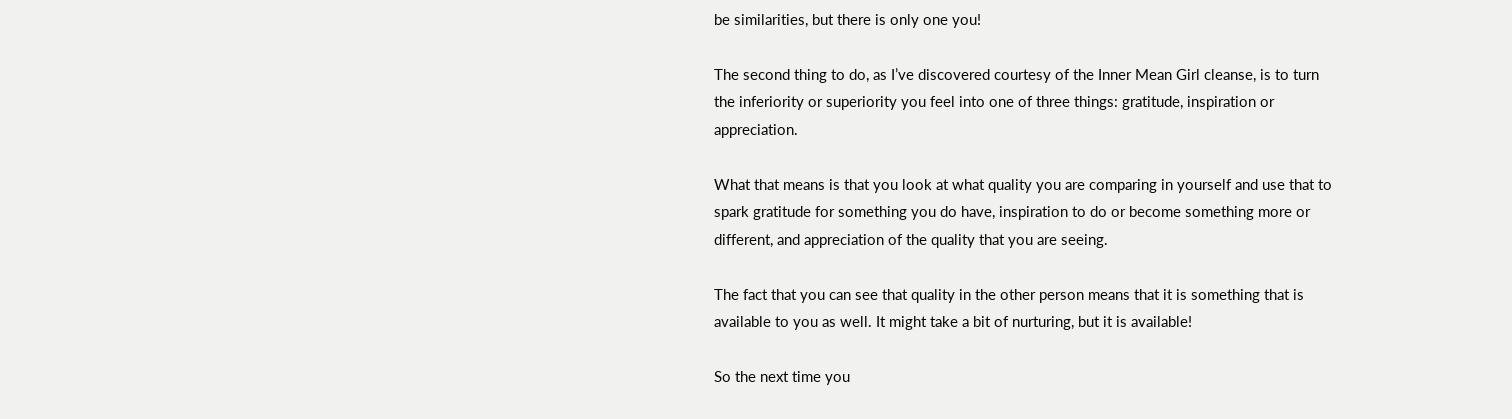be similarities, but there is only one you!

The second thing to do, as I’ve discovered courtesy of the Inner Mean Girl cleanse, is to turn the inferiority or superiority you feel into one of three things: gratitude, inspiration or appreciation.

What that means is that you look at what quality you are comparing in yourself and use that to spark gratitude for something you do have, inspiration to do or become something more or different, and appreciation of the quality that you are seeing.

The fact that you can see that quality in the other person means that it is something that is available to you as well. It might take a bit of nurturing, but it is available!

So the next time you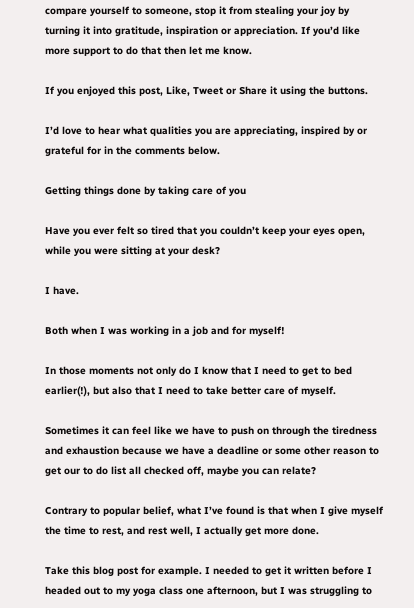compare yourself to someone, stop it from stealing your joy by turning it into gratitude, inspiration or appreciation. If you’d like more support to do that then let me know.

If you enjoyed this post, Like, Tweet or Share it using the buttons.

I’d love to hear what qualities you are appreciating, inspired by or grateful for in the comments below.

Getting things done by taking care of you

Have you ever felt so tired that you couldn’t keep your eyes open, while you were sitting at your desk?

I have.

Both when I was working in a job and for myself!

In those moments not only do I know that I need to get to bed earlier(!), but also that I need to take better care of myself.

Sometimes it can feel like we have to push on through the tiredness and exhaustion because we have a deadline or some other reason to get our to do list all checked off, maybe you can relate?

Contrary to popular belief, what I’ve found is that when I give myself the time to rest, and rest well, I actually get more done.

Take this blog post for example. I needed to get it written before I headed out to my yoga class one afternoon, but I was struggling to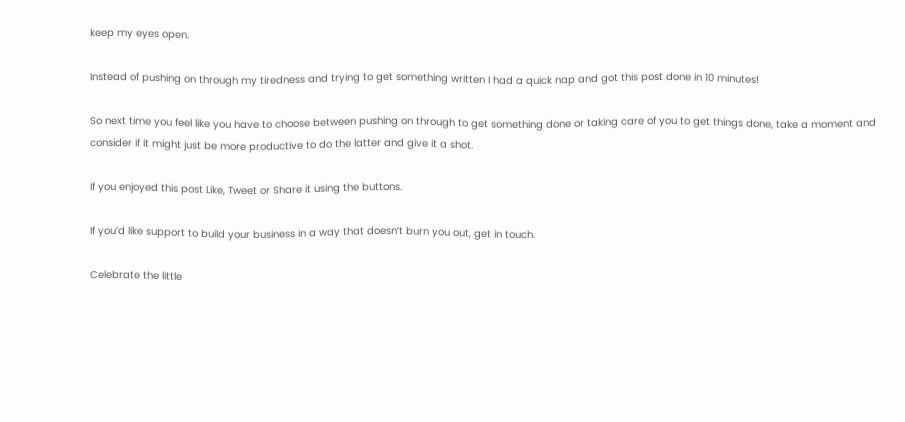keep my eyes open.

Instead of pushing on through my tiredness and trying to get something written I had a quick nap and got this post done in 10 minutes!

So next time you feel like you have to choose between pushing on through to get something done or taking care of you to get things done, take a moment and consider if it might just be more productive to do the latter and give it a shot.

If you enjoyed this post Like, Tweet or Share it using the buttons.

If you’d like support to build your business in a way that doesn’t burn you out, get in touch.

Celebrate the little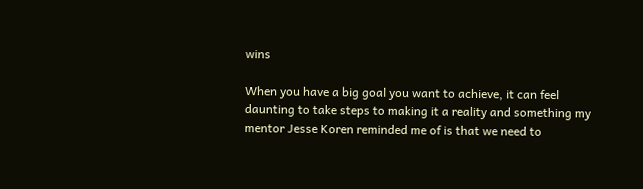wins

When you have a big goal you want to achieve, it can feel daunting to take steps to making it a reality and something my mentor Jesse Koren reminded me of is that we need to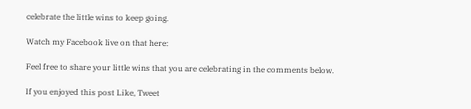celebrate the little wins to keep going.

Watch my Facebook live on that here:

Feel free to share your little wins that you are celebrating in the comments below.

If you enjoyed this post Like, Tweet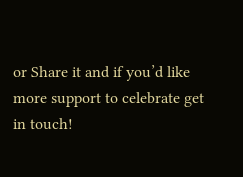or Share it and if you’d like more support to celebrate get in touch!